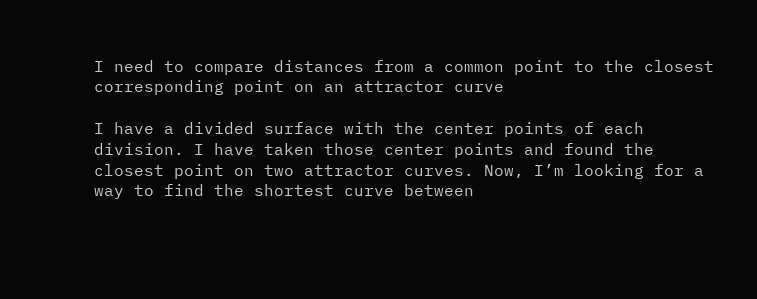I need to compare distances from a common point to the closest corresponding point on an attractor curve

I have a divided surface with the center points of each division. I have taken those center points and found the closest point on two attractor curves. Now, I’m looking for a way to find the shortest curve between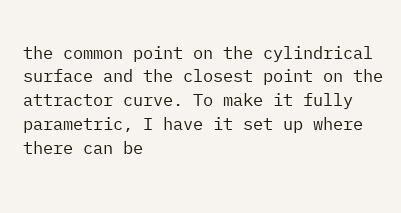the common point on the cylindrical surface and the closest point on the attractor curve. To make it fully parametric, I have it set up where there can be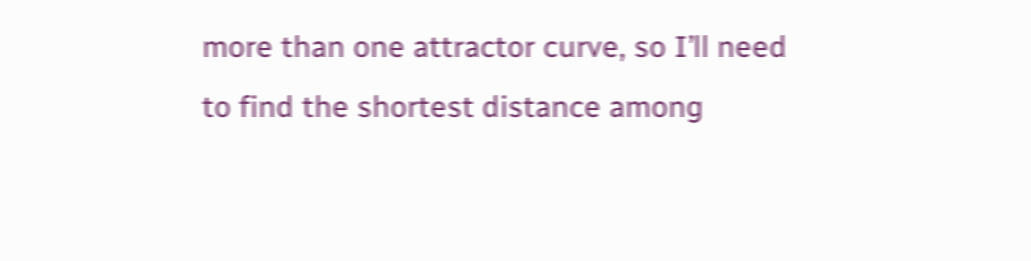more than one attractor curve, so I’ll need to find the shortest distance among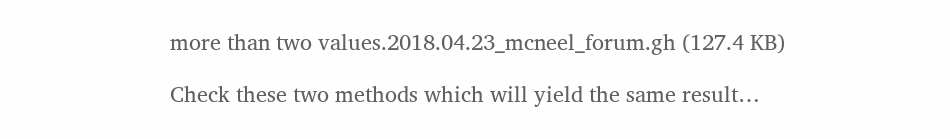more than two values.2018.04.23_mcneel_forum.gh (127.4 KB)

Check these two methods which will yield the same result…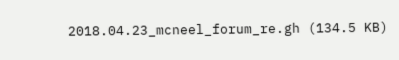2018.04.23_mcneel_forum_re.gh (134.5 KB)